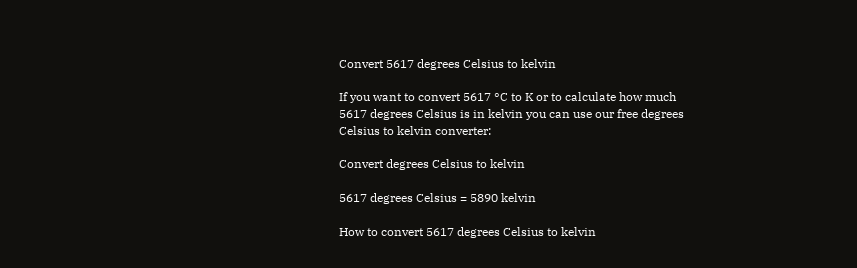Convert 5617 degrees Celsius to kelvin

If you want to convert 5617 °C to K or to calculate how much 5617 degrees Celsius is in kelvin you can use our free degrees Celsius to kelvin converter:

Convert degrees Celsius to kelvin

5617 degrees Celsius = 5890 kelvin

How to convert 5617 degrees Celsius to kelvin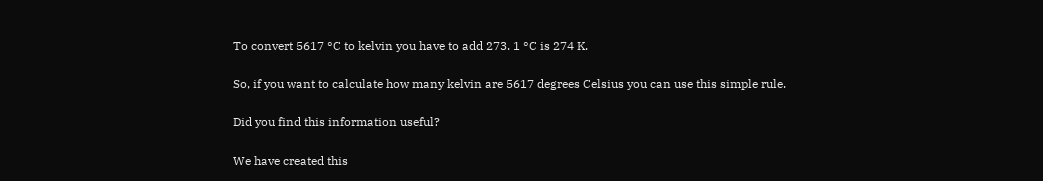To convert 5617 °C to kelvin you have to add 273. 1 °C is 274 K.

So, if you want to calculate how many kelvin are 5617 degrees Celsius you can use this simple rule.

Did you find this information useful?

We have created this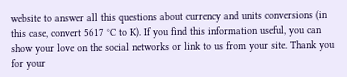website to answer all this questions about currency and units conversions (in this case, convert 5617 °C to K). If you find this information useful, you can show your love on the social networks or link to us from your site. Thank you for your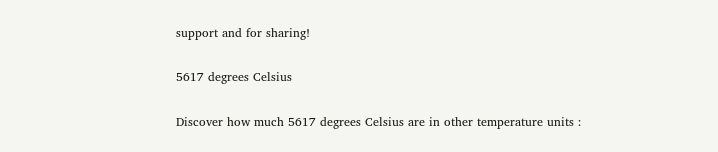support and for sharing!

5617 degrees Celsius

Discover how much 5617 degrees Celsius are in other temperature units :